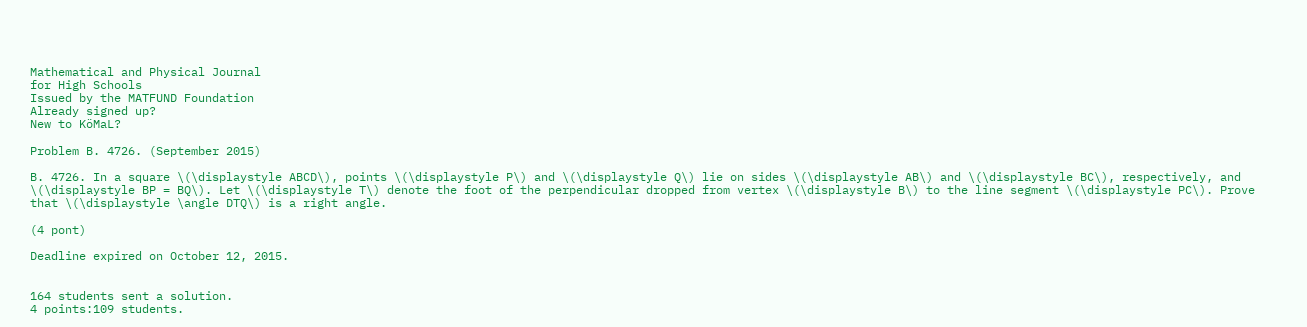Mathematical and Physical Journal
for High Schools
Issued by the MATFUND Foundation
Already signed up?
New to KöMaL?

Problem B. 4726. (September 2015)

B. 4726. In a square \(\displaystyle ABCD\), points \(\displaystyle P\) and \(\displaystyle Q\) lie on sides \(\displaystyle AB\) and \(\displaystyle BC\), respectively, and \(\displaystyle BP = BQ\). Let \(\displaystyle T\) denote the foot of the perpendicular dropped from vertex \(\displaystyle B\) to the line segment \(\displaystyle PC\). Prove that \(\displaystyle \angle DTQ\) is a right angle.

(4 pont)

Deadline expired on October 12, 2015.


164 students sent a solution.
4 points:109 students.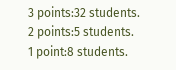3 points:32 students.
2 points:5 students.
1 point:8 students.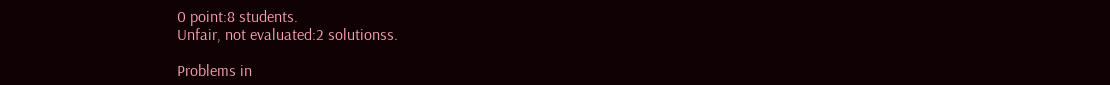0 point:8 students.
Unfair, not evaluated:2 solutionss.

Problems in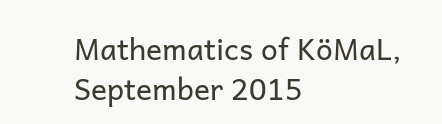Mathematics of KöMaL, September 2015